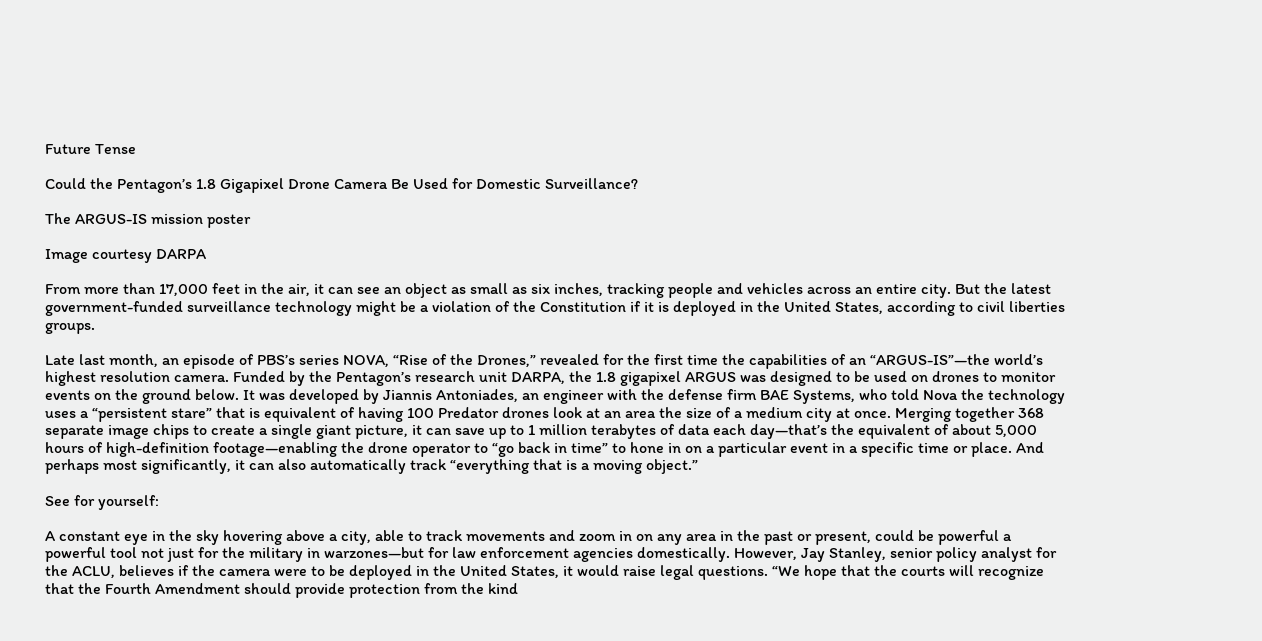Future Tense

Could the Pentagon’s 1.8 Gigapixel Drone Camera Be Used for Domestic Surveillance?

The ARGUS-IS mission poster

Image courtesy DARPA

From more than 17,000 feet in the air, it can see an object as small as six inches, tracking people and vehicles across an entire city. But the latest government-funded surveillance technology might be a violation of the Constitution if it is deployed in the United States, according to civil liberties groups.

Late last month, an episode of PBS’s series NOVA, “Rise of the Drones,” revealed for the first time the capabilities of an “ARGUS-IS”—the world’s highest resolution camera. Funded by the Pentagon’s research unit DARPA, the 1.8 gigapixel ARGUS was designed to be used on drones to monitor events on the ground below. It was developed by Jiannis Antoniades, an engineer with the defense firm BAE Systems, who told Nova the technology uses a “persistent stare” that is equivalent of having 100 Predator drones look at an area the size of a medium city at once. Merging together 368 separate image chips to create a single giant picture, it can save up to 1 million terabytes of data each day—that’s the equivalent of about 5,000 hours of high-definition footage—enabling the drone operator to “go back in time” to hone in on a particular event in a specific time or place. And perhaps most significantly, it can also automatically track “everything that is a moving object.”

See for yourself:

A constant eye in the sky hovering above a city, able to track movements and zoom in on any area in the past or present, could be powerful a powerful tool not just for the military in warzones—but for law enforcement agencies domestically. However, Jay Stanley, senior policy analyst for the ACLU, believes if the camera were to be deployed in the United States, it would raise legal questions. “We hope that the courts will recognize that the Fourth Amendment should provide protection from the kind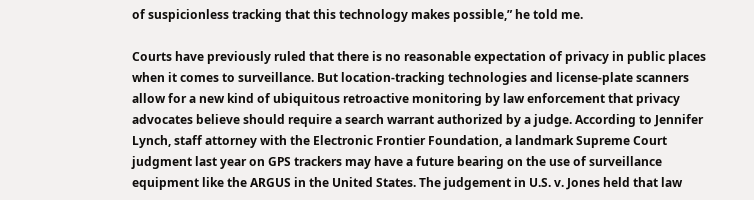of suspicionless tracking that this technology makes possible,” he told me.

Courts have previously ruled that there is no reasonable expectation of privacy in public places when it comes to surveillance. But location-tracking technologies and license-plate scanners allow for a new kind of ubiquitous retroactive monitoring by law enforcement that privacy advocates believe should require a search warrant authorized by a judge. According to Jennifer Lynch, staff attorney with the Electronic Frontier Foundation, a landmark Supreme Court judgment last year on GPS trackers may have a future bearing on the use of surveillance equipment like the ARGUS in the United States. The judgement in U.S. v. Jones held that law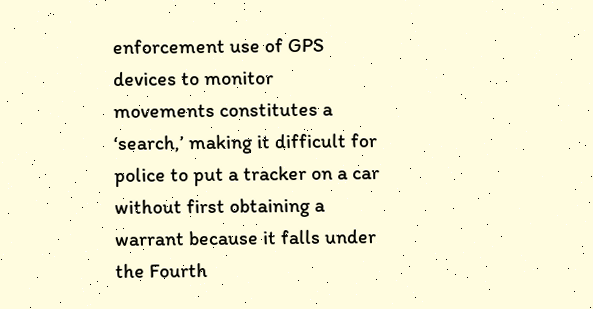enforcement use of GPS devices to monitor movements constitutes a ‘search,’ making it difficult for police to put a tracker on a car without first obtaining a warrant because it falls under the Fourth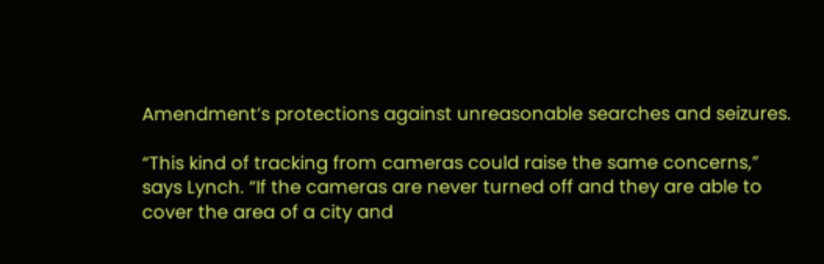Amendment’s protections against unreasonable searches and seizures.

“This kind of tracking from cameras could raise the same concerns,” says Lynch. “If the cameras are never turned off and they are able to cover the area of a city and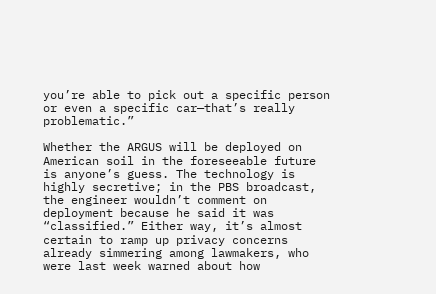you’re able to pick out a specific person or even a specific car—that’s really problematic.”

Whether the ARGUS will be deployed on American soil in the foreseeable future is anyone’s guess. The technology is highly secretive; in the PBS broadcast, the engineer wouldn’t comment on deployment because he said it was “classified.” Either way, it’s almost certain to ramp up privacy concerns already simmering among lawmakers, who were last week warned about how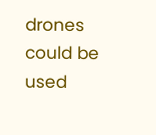drones could be used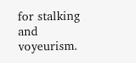for stalking and voyeurism.